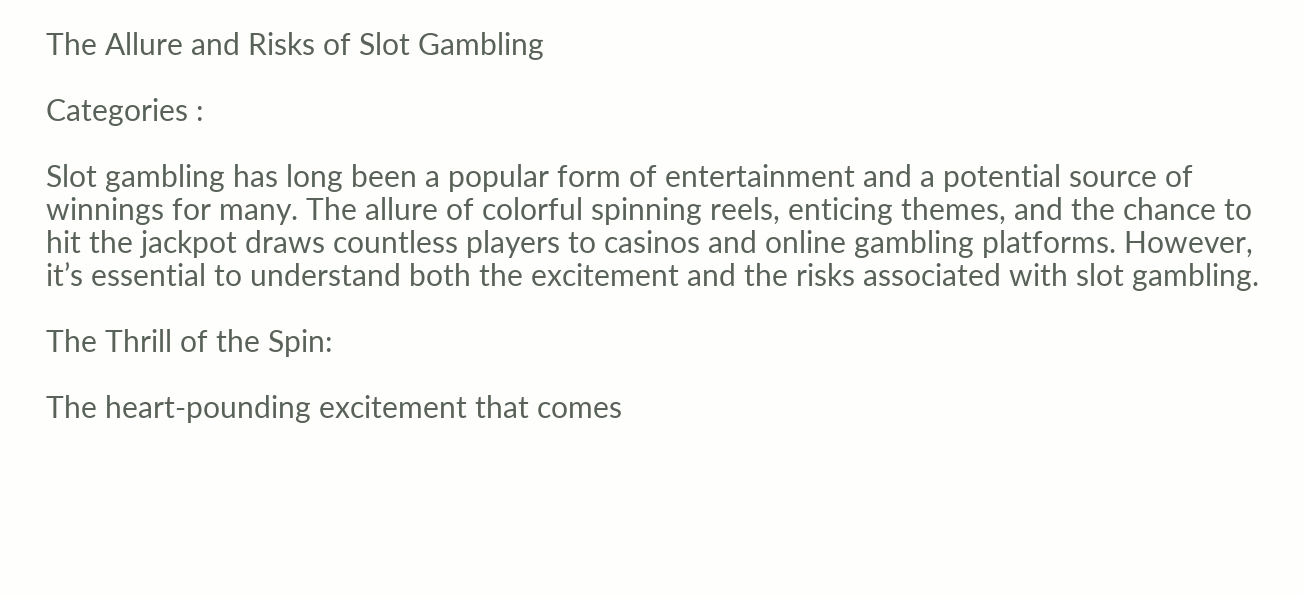The Allure and Risks of Slot Gambling

Categories :

Slot gambling has long been a popular form of entertainment and a potential source of winnings for many. The allure of colorful spinning reels, enticing themes, and the chance to hit the jackpot draws countless players to casinos and online gambling platforms. However, it’s essential to understand both the excitement and the risks associated with slot gambling.

The Thrill of the Spin:

The heart-pounding excitement that comes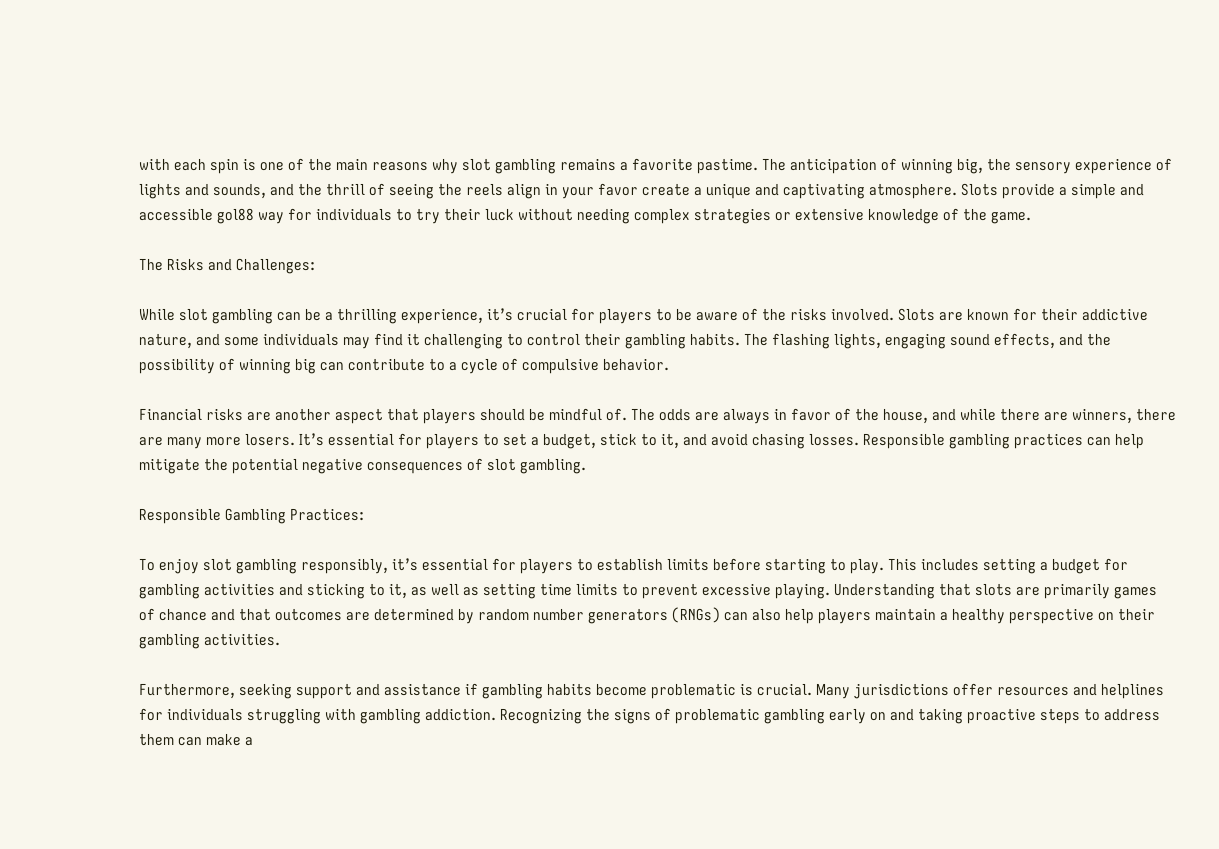with each spin is one of the main reasons why slot gambling remains a favorite pastime. The anticipation of winning big, the sensory experience of lights and sounds, and the thrill of seeing the reels align in your favor create a unique and captivating atmosphere. Slots provide a simple and accessible gol88 way for individuals to try their luck without needing complex strategies or extensive knowledge of the game.

The Risks and Challenges:

While slot gambling can be a thrilling experience, it’s crucial for players to be aware of the risks involved. Slots are known for their addictive nature, and some individuals may find it challenging to control their gambling habits. The flashing lights, engaging sound effects, and the possibility of winning big can contribute to a cycle of compulsive behavior.

Financial risks are another aspect that players should be mindful of. The odds are always in favor of the house, and while there are winners, there are many more losers. It’s essential for players to set a budget, stick to it, and avoid chasing losses. Responsible gambling practices can help mitigate the potential negative consequences of slot gambling.

Responsible Gambling Practices:

To enjoy slot gambling responsibly, it’s essential for players to establish limits before starting to play. This includes setting a budget for gambling activities and sticking to it, as well as setting time limits to prevent excessive playing. Understanding that slots are primarily games of chance and that outcomes are determined by random number generators (RNGs) can also help players maintain a healthy perspective on their gambling activities.

Furthermore, seeking support and assistance if gambling habits become problematic is crucial. Many jurisdictions offer resources and helplines for individuals struggling with gambling addiction. Recognizing the signs of problematic gambling early on and taking proactive steps to address them can make a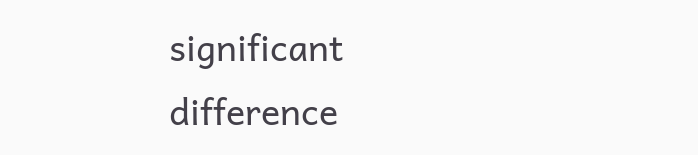significant difference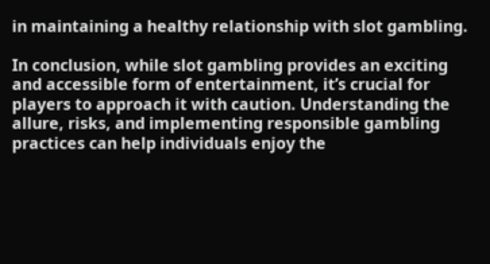in maintaining a healthy relationship with slot gambling.

In conclusion, while slot gambling provides an exciting and accessible form of entertainment, it’s crucial for players to approach it with caution. Understanding the allure, risks, and implementing responsible gambling practices can help individuals enjoy the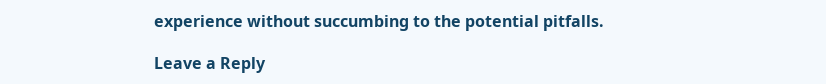experience without succumbing to the potential pitfalls.

Leave a Reply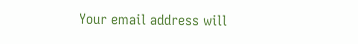Your email address will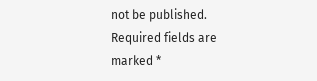not be published. Required fields are marked *